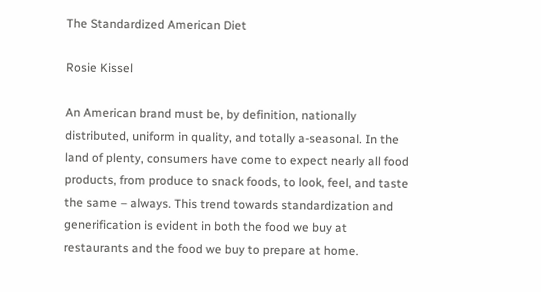The Standardized American Diet

Rosie Kissel

An American brand must be, by definition, nationally distributed, uniform in quality, and totally a-seasonal. In the land of plenty, consumers have come to expect nearly all food products, from produce to snack foods, to look, feel, and taste the same – always. This trend towards standardization and generification is evident in both the food we buy at restaurants and the food we buy to prepare at home.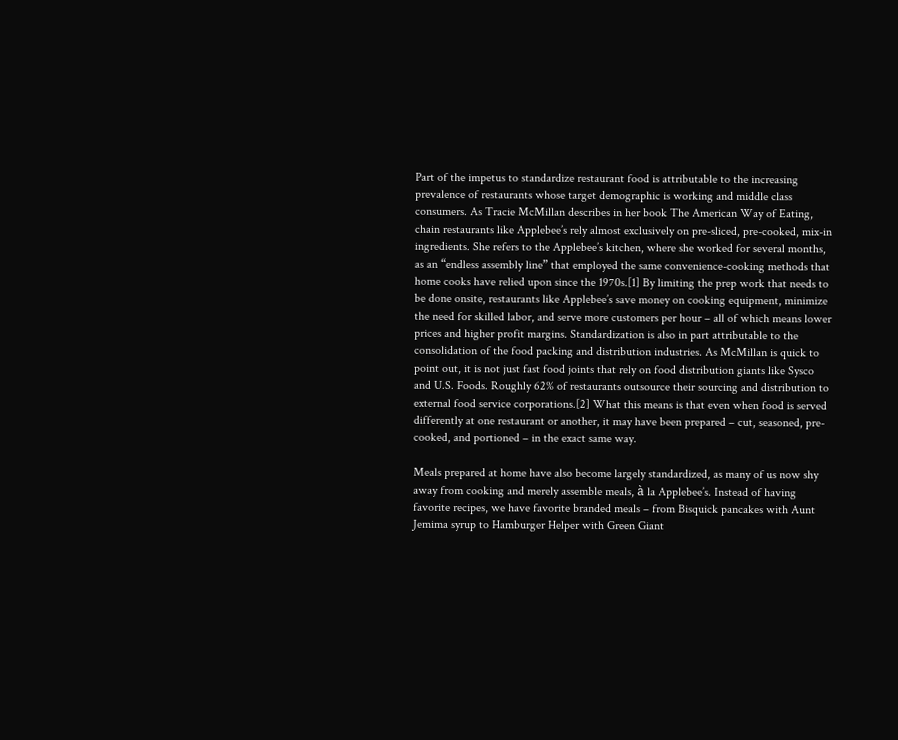Part of the impetus to standardize restaurant food is attributable to the increasing prevalence of restaurants whose target demographic is working and middle class consumers. As Tracie McMillan describes in her book The American Way of Eating, chain restaurants like Applebee’s rely almost exclusively on pre-sliced, pre-cooked, mix-in ingredients. She refers to the Applebee’s kitchen, where she worked for several months, as an “endless assembly line” that employed the same convenience-cooking methods that home cooks have relied upon since the 1970s.[1] By limiting the prep work that needs to be done onsite, restaurants like Applebee’s save money on cooking equipment, minimize the need for skilled labor, and serve more customers per hour – all of which means lower prices and higher profit margins. Standardization is also in part attributable to the consolidation of the food packing and distribution industries. As McMillan is quick to point out, it is not just fast food joints that rely on food distribution giants like Sysco and U.S. Foods. Roughly 62% of restaurants outsource their sourcing and distribution to external food service corporations.[2] What this means is that even when food is served differently at one restaurant or another, it may have been prepared – cut, seasoned, pre-cooked, and portioned – in the exact same way.

Meals prepared at home have also become largely standardized, as many of us now shy away from cooking and merely assemble meals, à la Applebee’s. Instead of having favorite recipes, we have favorite branded meals – from Bisquick pancakes with Aunt Jemima syrup to Hamburger Helper with Green Giant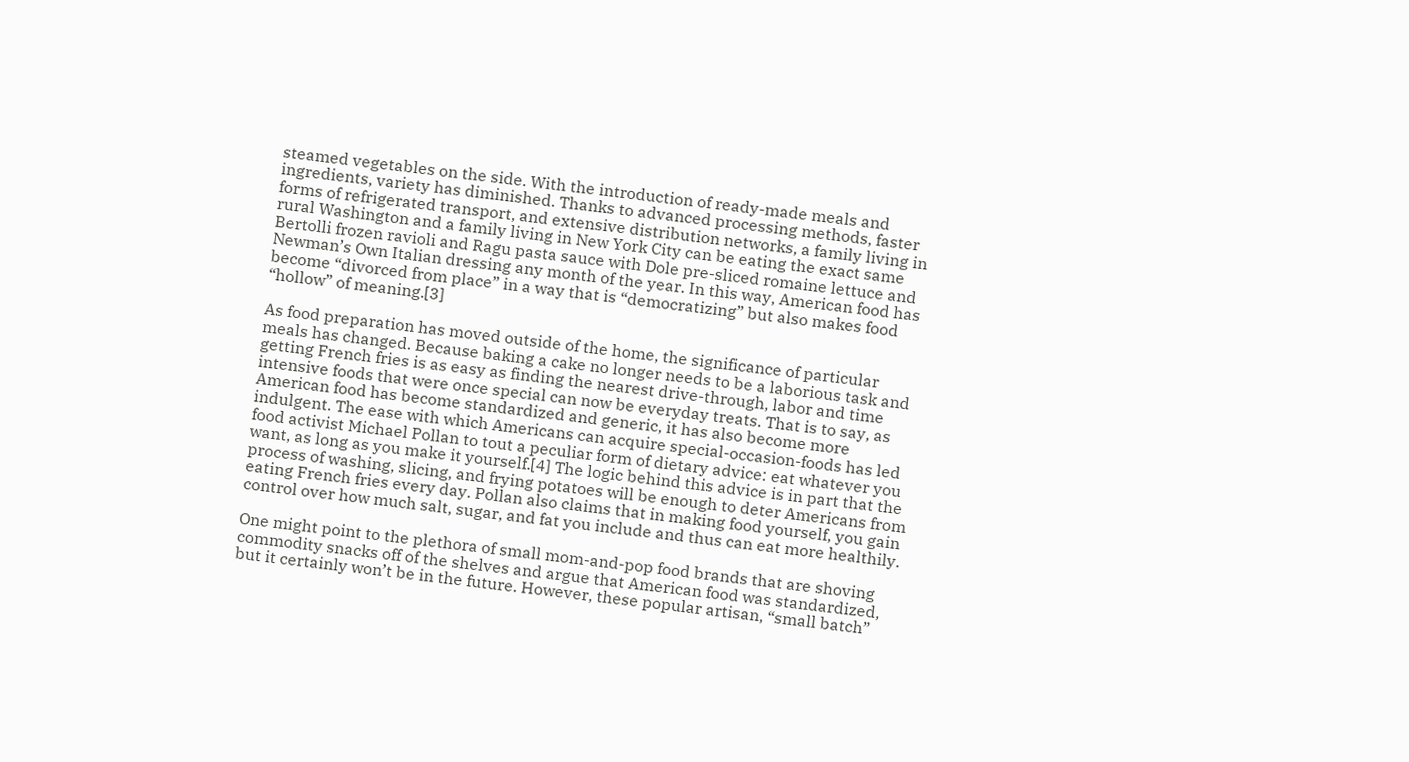steamed vegetables on the side. With the introduction of ready-made meals and ingredients, variety has diminished. Thanks to advanced processing methods, faster forms of refrigerated transport, and extensive distribution networks, a family living in rural Washington and a family living in New York City can be eating the exact same Bertolli frozen ravioli and Ragu pasta sauce with Dole pre-sliced romaine lettuce and Newman’s Own Italian dressing any month of the year. In this way, American food has become “divorced from place” in a way that is “democratizing” but also makes food “hollow” of meaning.[3]

As food preparation has moved outside of the home, the significance of particular meals has changed. Because baking a cake no longer needs to be a laborious task and getting French fries is as easy as finding the nearest drive-through, labor and time intensive foods that were once special can now be everyday treats. That is to say, as American food has become standardized and generic, it has also become more indulgent. The ease with which Americans can acquire special-occasion-foods has led food activist Michael Pollan to tout a peculiar form of dietary advice: eat whatever you want, as long as you make it yourself.[4] The logic behind this advice is in part that the process of washing, slicing, and frying potatoes will be enough to deter Americans from eating French fries every day. Pollan also claims that in making food yourself, you gain control over how much salt, sugar, and fat you include and thus can eat more healthily.

One might point to the plethora of small mom-and-pop food brands that are shoving commodity snacks off of the shelves and argue that American food was standardized, but it certainly won’t be in the future. However, these popular artisan, “small batch”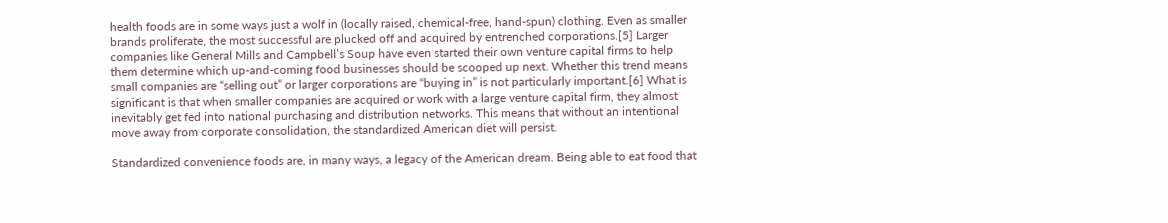health foods are in some ways just a wolf in (locally raised, chemical-free, hand-spun) clothing. Even as smaller brands proliferate, the most successful are plucked off and acquired by entrenched corporations.[5] Larger companies like General Mills and Campbell’s Soup have even started their own venture capital firms to help them determine which up-and-coming food businesses should be scooped up next. Whether this trend means small companies are “selling out” or larger corporations are “buying in” is not particularly important.[6] What is significant is that when smaller companies are acquired or work with a large venture capital firm, they almost inevitably get fed into national purchasing and distribution networks. This means that without an intentional move away from corporate consolidation, the standardized American diet will persist.

Standardized convenience foods are, in many ways, a legacy of the American dream. Being able to eat food that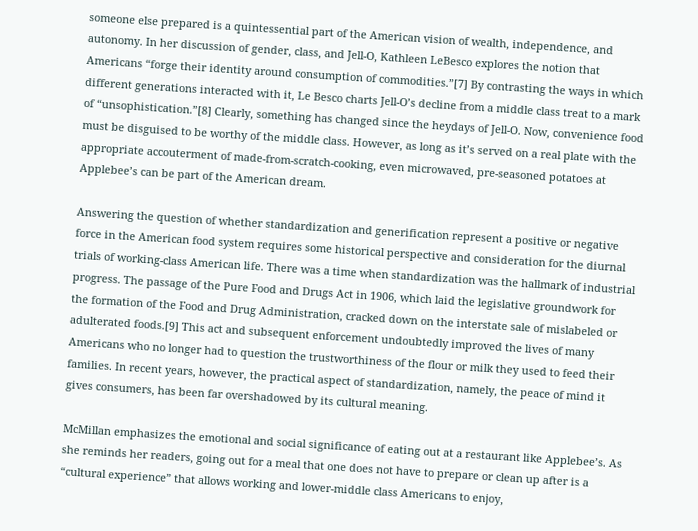someone else prepared is a quintessential part of the American vision of wealth, independence, and autonomy. In her discussion of gender, class, and Jell-O, Kathleen LeBesco explores the notion that Americans “forge their identity around consumption of commodities.”[7] By contrasting the ways in which different generations interacted with it, Le Besco charts Jell-O’s decline from a middle class treat to a mark of “unsophistication.”[8] Clearly, something has changed since the heydays of Jell-O. Now, convenience food must be disguised to be worthy of the middle class. However, as long as it’s served on a real plate with the appropriate accouterment of made-from-scratch-cooking, even microwaved, pre-seasoned potatoes at Applebee’s can be part of the American dream.

Answering the question of whether standardization and generification represent a positive or negative force in the American food system requires some historical perspective and consideration for the diurnal trials of working-class American life. There was a time when standardization was the hallmark of industrial progress. The passage of the Pure Food and Drugs Act in 1906, which laid the legislative groundwork for the formation of the Food and Drug Administration, cracked down on the interstate sale of mislabeled or adulterated foods.[9] This act and subsequent enforcement undoubtedly improved the lives of many Americans who no longer had to question the trustworthiness of the flour or milk they used to feed their families. In recent years, however, the practical aspect of standardization, namely, the peace of mind it gives consumers, has been far overshadowed by its cultural meaning.

McMillan emphasizes the emotional and social significance of eating out at a restaurant like Applebee’s. As she reminds her readers, going out for a meal that one does not have to prepare or clean up after is a “cultural experience” that allows working and lower-middle class Americans to enjoy,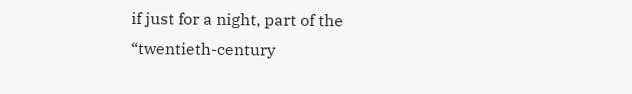if just for a night, part of the “twentieth-century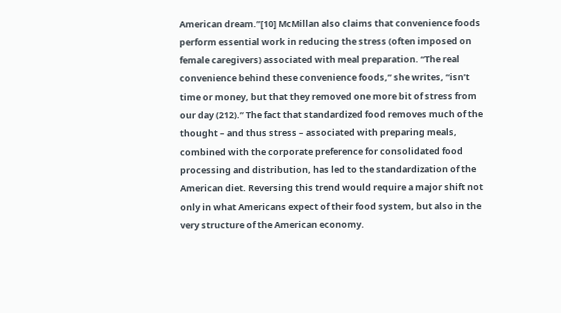American dream.”[10] McMillan also claims that convenience foods perform essential work in reducing the stress (often imposed on female caregivers) associated with meal preparation. “The real convenience behind these convenience foods,” she writes, “isn’t time or money, but that they removed one more bit of stress from our day (212).” The fact that standardized food removes much of the thought – and thus stress – associated with preparing meals, combined with the corporate preference for consolidated food processing and distribution, has led to the standardization of the American diet. Reversing this trend would require a major shift not only in what Americans expect of their food system, but also in the very structure of the American economy.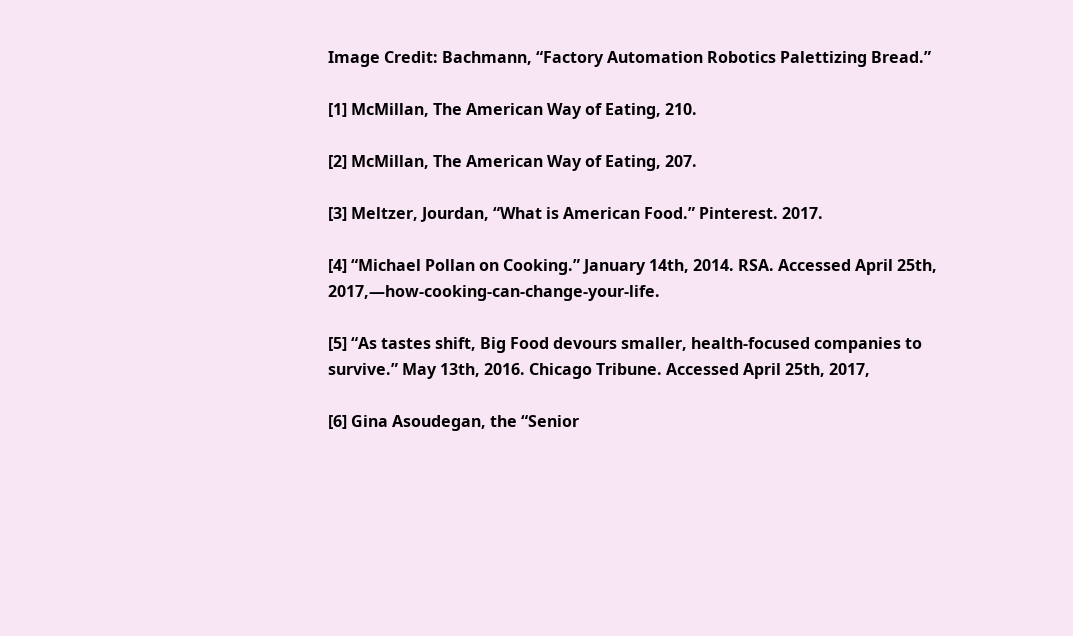Image Credit: Bachmann, “Factory Automation Robotics Palettizing Bread.”

[1] McMillan, The American Way of Eating, 210.

[2] McMillan, The American Way of Eating, 207.

[3] Meltzer, Jourdan, “What is American Food.” Pinterest. 2017.

[4] “Michael Pollan on Cooking.” January 14th, 2014. RSA. Accessed April 25th, 2017,—how-cooking-can-change-your-life.

[5] “As tastes shift, Big Food devours smaller, health-focused companies to survive.” May 13th, 2016. Chicago Tribune. Accessed April 25th, 2017,

[6] Gina Asoudegan, the “Senior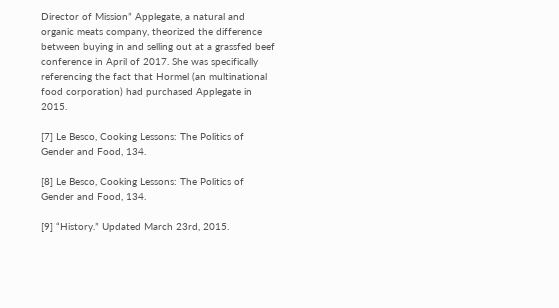Director of Mission” Applegate, a natural and organic meats company, theorized the difference between buying in and selling out at a grassfed beef conference in April of 2017. She was specifically referencing the fact that Hormel (an multinational food corporation) had purchased Applegate in 2015.

[7] Le Besco, Cooking Lessons: The Politics of Gender and Food, 134.

[8] Le Besco, Cooking Lessons: The Politics of Gender and Food, 134.

[9] “History.” Updated March 23rd, 2015.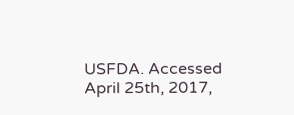USFDA. Accessed April 25th, 2017,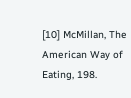[10] McMillan, The American Way of Eating, 198.